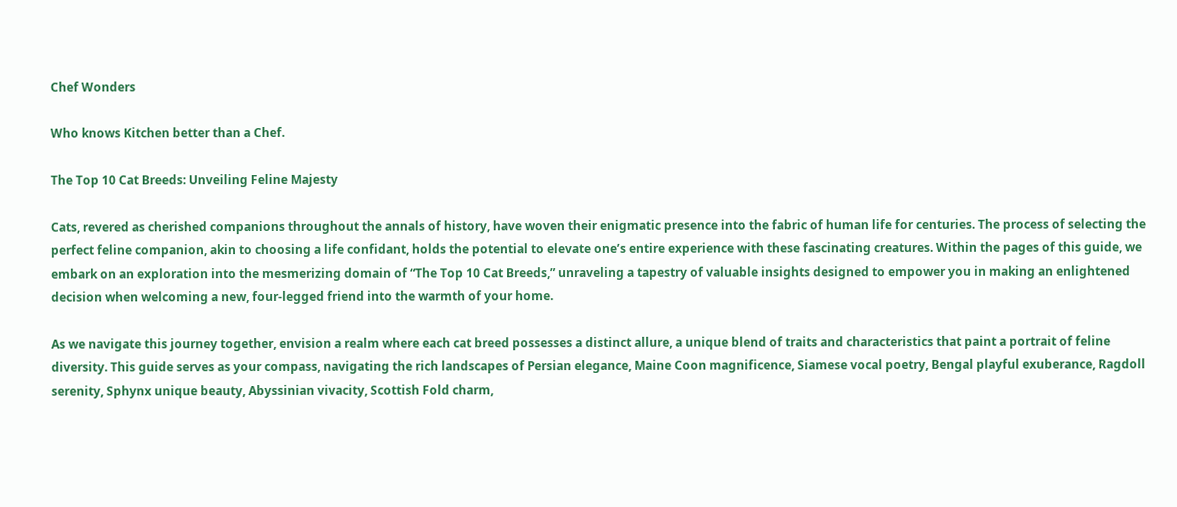Chef Wonders

Who knows Kitchen better than a Chef.

The Top 10 Cat Breeds: Unveiling Feline Majesty

Cats, revered as cherished companions throughout the annals of history, have woven their enigmatic presence into the fabric of human life for centuries. The process of selecting the perfect feline companion, akin to choosing a life confidant, holds the potential to elevate one’s entire experience with these fascinating creatures. Within the pages of this guide, we embark on an exploration into the mesmerizing domain of “The Top 10 Cat Breeds,” unraveling a tapestry of valuable insights designed to empower you in making an enlightened decision when welcoming a new, four-legged friend into the warmth of your home.

As we navigate this journey together, envision a realm where each cat breed possesses a distinct allure, a unique blend of traits and characteristics that paint a portrait of feline diversity. This guide serves as your compass, navigating the rich landscapes of Persian elegance, Maine Coon magnificence, Siamese vocal poetry, Bengal playful exuberance, Ragdoll serenity, Sphynx unique beauty, Abyssinian vivacity, Scottish Fold charm,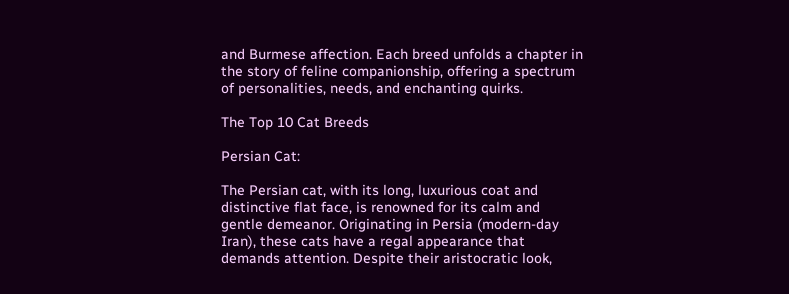and Burmese affection. Each breed unfolds a chapter in the story of feline companionship, offering a spectrum of personalities, needs, and enchanting quirks.

The Top 10 Cat Breeds

Persian Cat:

The Persian cat, with its long, luxurious coat and distinctive flat face, is renowned for its calm and gentle demeanor. Originating in Persia (modern-day Iran), these cats have a regal appearance that demands attention. Despite their aristocratic look,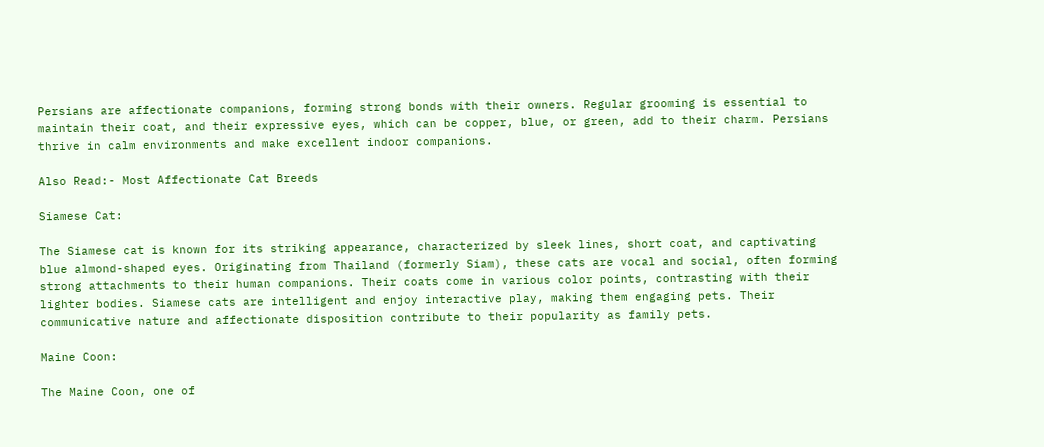Persians are affectionate companions, forming strong bonds with their owners. Regular grooming is essential to maintain their coat, and their expressive eyes, which can be copper, blue, or green, add to their charm. Persians thrive in calm environments and make excellent indoor companions.

Also Read:- Most Affectionate Cat Breeds

Siamese Cat:

The Siamese cat is known for its striking appearance, characterized by sleek lines, short coat, and captivating blue almond-shaped eyes. Originating from Thailand (formerly Siam), these cats are vocal and social, often forming strong attachments to their human companions. Their coats come in various color points, contrasting with their lighter bodies. Siamese cats are intelligent and enjoy interactive play, making them engaging pets. Their communicative nature and affectionate disposition contribute to their popularity as family pets.

Maine Coon:

The Maine Coon, one of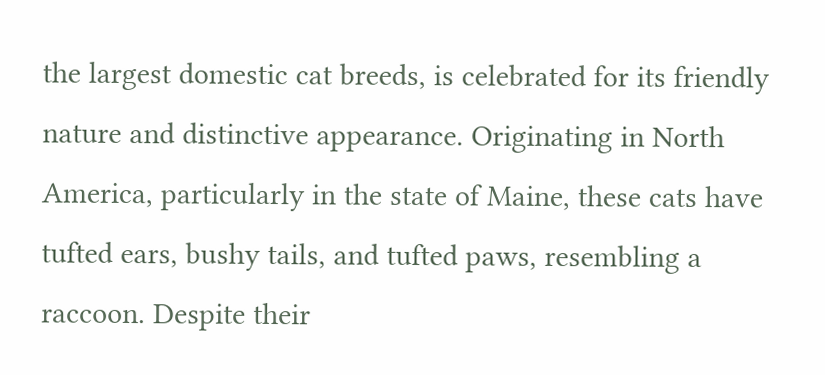the largest domestic cat breeds, is celebrated for its friendly nature and distinctive appearance. Originating in North America, particularly in the state of Maine, these cats have tufted ears, bushy tails, and tufted paws, resembling a raccoon. Despite their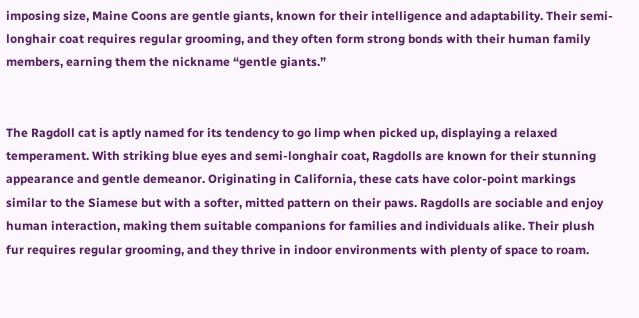imposing size, Maine Coons are gentle giants, known for their intelligence and adaptability. Their semi-longhair coat requires regular grooming, and they often form strong bonds with their human family members, earning them the nickname “gentle giants.”


The Ragdoll cat is aptly named for its tendency to go limp when picked up, displaying a relaxed temperament. With striking blue eyes and semi-longhair coat, Ragdolls are known for their stunning appearance and gentle demeanor. Originating in California, these cats have color-point markings similar to the Siamese but with a softer, mitted pattern on their paws. Ragdolls are sociable and enjoy human interaction, making them suitable companions for families and individuals alike. Their plush fur requires regular grooming, and they thrive in indoor environments with plenty of space to roam.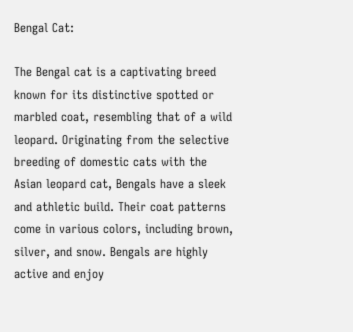Bengal Cat:

The Bengal cat is a captivating breed known for its distinctive spotted or marbled coat, resembling that of a wild leopard. Originating from the selective breeding of domestic cats with the Asian leopard cat, Bengals have a sleek and athletic build. Their coat patterns come in various colors, including brown, silver, and snow. Bengals are highly active and enjoy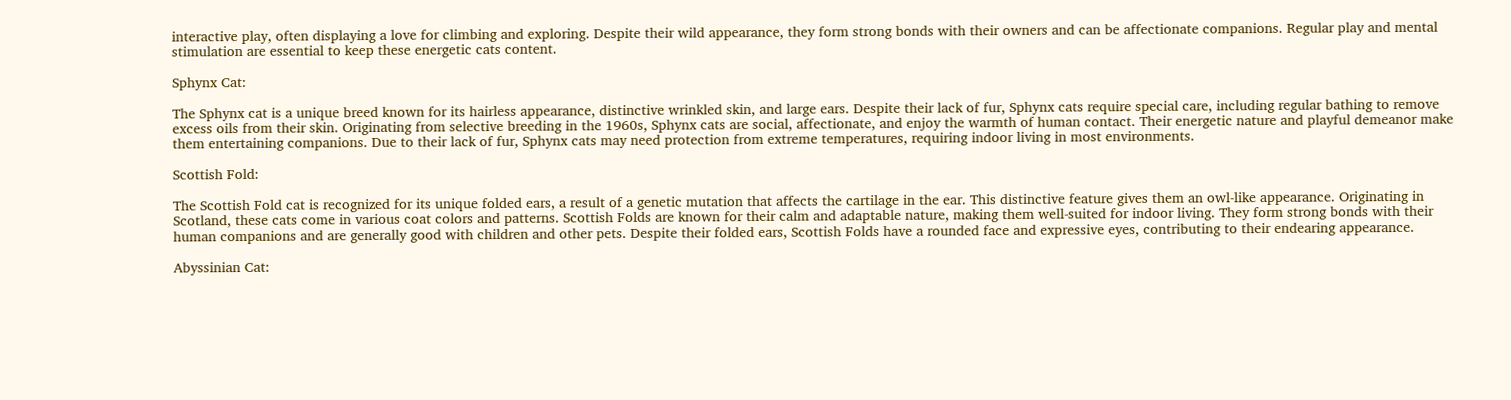interactive play, often displaying a love for climbing and exploring. Despite their wild appearance, they form strong bonds with their owners and can be affectionate companions. Regular play and mental stimulation are essential to keep these energetic cats content.

Sphynx Cat:

The Sphynx cat is a unique breed known for its hairless appearance, distinctive wrinkled skin, and large ears. Despite their lack of fur, Sphynx cats require special care, including regular bathing to remove excess oils from their skin. Originating from selective breeding in the 1960s, Sphynx cats are social, affectionate, and enjoy the warmth of human contact. Their energetic nature and playful demeanor make them entertaining companions. Due to their lack of fur, Sphynx cats may need protection from extreme temperatures, requiring indoor living in most environments.

Scottish Fold:

The Scottish Fold cat is recognized for its unique folded ears, a result of a genetic mutation that affects the cartilage in the ear. This distinctive feature gives them an owl-like appearance. Originating in Scotland, these cats come in various coat colors and patterns. Scottish Folds are known for their calm and adaptable nature, making them well-suited for indoor living. They form strong bonds with their human companions and are generally good with children and other pets. Despite their folded ears, Scottish Folds have a rounded face and expressive eyes, contributing to their endearing appearance.

Abyssinian Cat: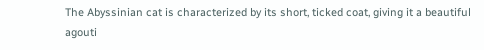The Abyssinian cat is characterized by its short, ticked coat, giving it a beautiful agouti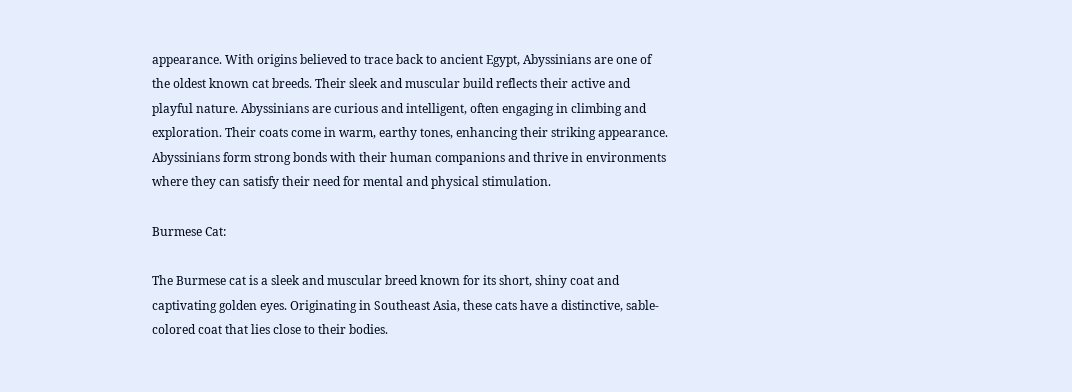appearance. With origins believed to trace back to ancient Egypt, Abyssinians are one of the oldest known cat breeds. Their sleek and muscular build reflects their active and playful nature. Abyssinians are curious and intelligent, often engaging in climbing and exploration. Their coats come in warm, earthy tones, enhancing their striking appearance. Abyssinians form strong bonds with their human companions and thrive in environments where they can satisfy their need for mental and physical stimulation.

Burmese Cat:

The Burmese cat is a sleek and muscular breed known for its short, shiny coat and captivating golden eyes. Originating in Southeast Asia, these cats have a distinctive, sable-colored coat that lies close to their bodies.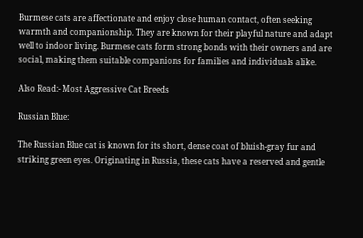Burmese cats are affectionate and enjoy close human contact, often seeking warmth and companionship. They are known for their playful nature and adapt well to indoor living. Burmese cats form strong bonds with their owners and are social, making them suitable companions for families and individuals alike.

Also Read:- Most Aggressive Cat Breeds

Russian Blue:

The Russian Blue cat is known for its short, dense coat of bluish-gray fur and striking green eyes. Originating in Russia, these cats have a reserved and gentle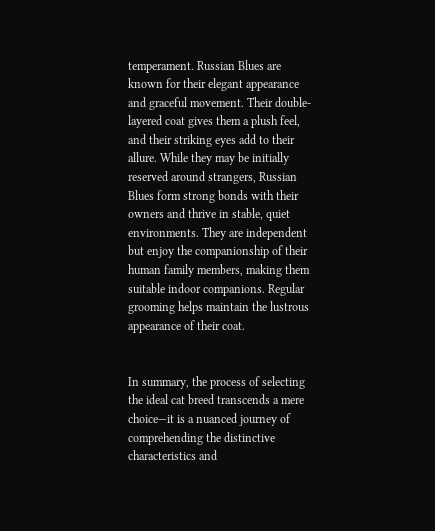temperament. Russian Blues are known for their elegant appearance and graceful movement. Their double-layered coat gives them a plush feel, and their striking eyes add to their allure. While they may be initially reserved around strangers, Russian Blues form strong bonds with their owners and thrive in stable, quiet environments. They are independent but enjoy the companionship of their human family members, making them suitable indoor companions. Regular grooming helps maintain the lustrous appearance of their coat.


In summary, the process of selecting the ideal cat breed transcends a mere choice—it is a nuanced journey of comprehending the distinctive characteristics and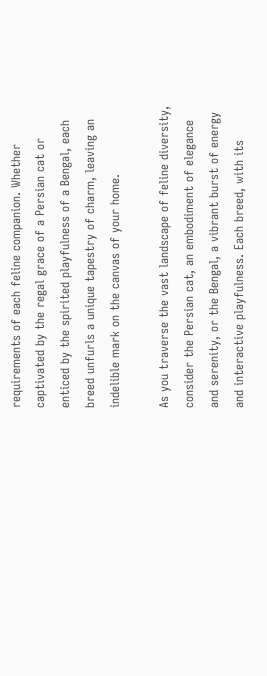requirements of each feline companion. Whether captivated by the regal grace of a Persian cat or enticed by the spirited playfulness of a Bengal, each breed unfurls a unique tapestry of charm, leaving an indelible mark on the canvas of your home.

As you traverse the vast landscape of feline diversity, consider the Persian cat, an embodiment of elegance and serenity, or the Bengal, a vibrant burst of energy and interactive playfulness. Each breed, with its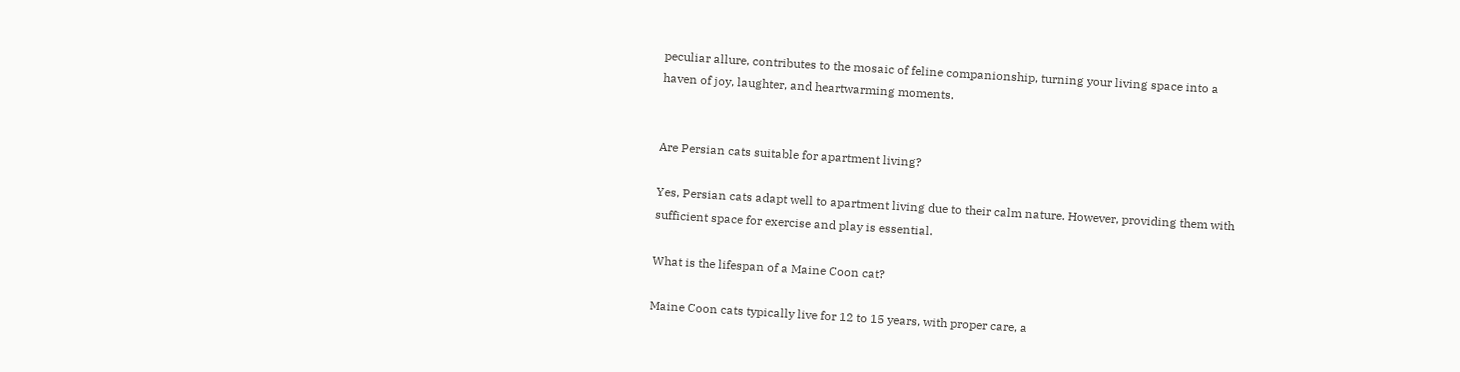peculiar allure, contributes to the mosaic of feline companionship, turning your living space into a haven of joy, laughter, and heartwarming moments.


Are Persian cats suitable for apartment living?

Yes, Persian cats adapt well to apartment living due to their calm nature. However, providing them with sufficient space for exercise and play is essential.

What is the lifespan of a Maine Coon cat?

Maine Coon cats typically live for 12 to 15 years, with proper care, a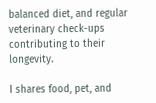balanced diet, and regular veterinary check-ups contributing to their longevity.

I shares food, pet, and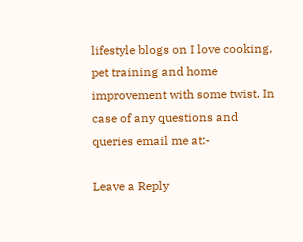lifestyle blogs on I love cooking, pet training and home improvement with some twist. In case of any questions and queries email me at:-

Leave a Reply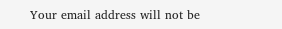Your email address will not be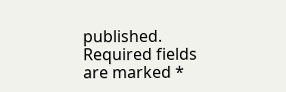published. Required fields are marked *